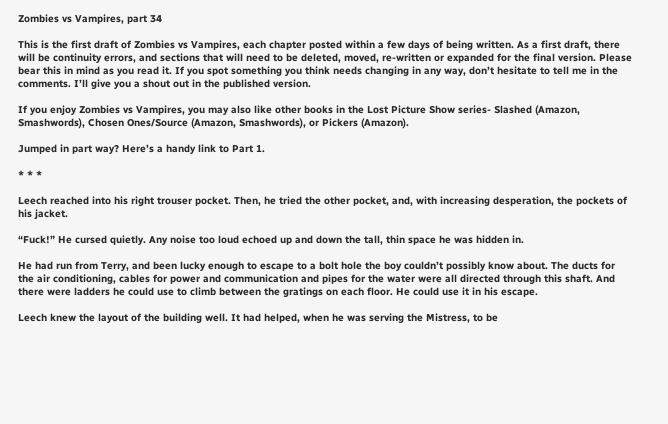Zombies vs Vampires, part 34

This is the first draft of Zombies vs Vampires, each chapter posted within a few days of being written. As a first draft, there will be continuity errors, and sections that will need to be deleted, moved, re-written or expanded for the final version. Please bear this in mind as you read it. If you spot something you think needs changing in any way, don’t hesitate to tell me in the comments. I’ll give you a shout out in the published version.

If you enjoy Zombies vs Vampires, you may also like other books in the Lost Picture Show series- Slashed (Amazon, Smashwords), Chosen Ones/Source (Amazon, Smashwords), or Pickers (Amazon).

Jumped in part way? Here’s a handy link to Part 1.

* * *

Leech reached into his right trouser pocket. Then, he tried the other pocket, and, with increasing desperation, the pockets of his jacket.

“Fuck!” He cursed quietly. Any noise too loud echoed up and down the tall, thin space he was hidden in.

He had run from Terry, and been lucky enough to escape to a bolt hole the boy couldn’t possibly know about. The ducts for the air conditioning, cables for power and communication and pipes for the water were all directed through this shaft. And there were ladders he could use to climb between the gratings on each floor. He could use it in his escape.

Leech knew the layout of the building well. It had helped, when he was serving the Mistress, to be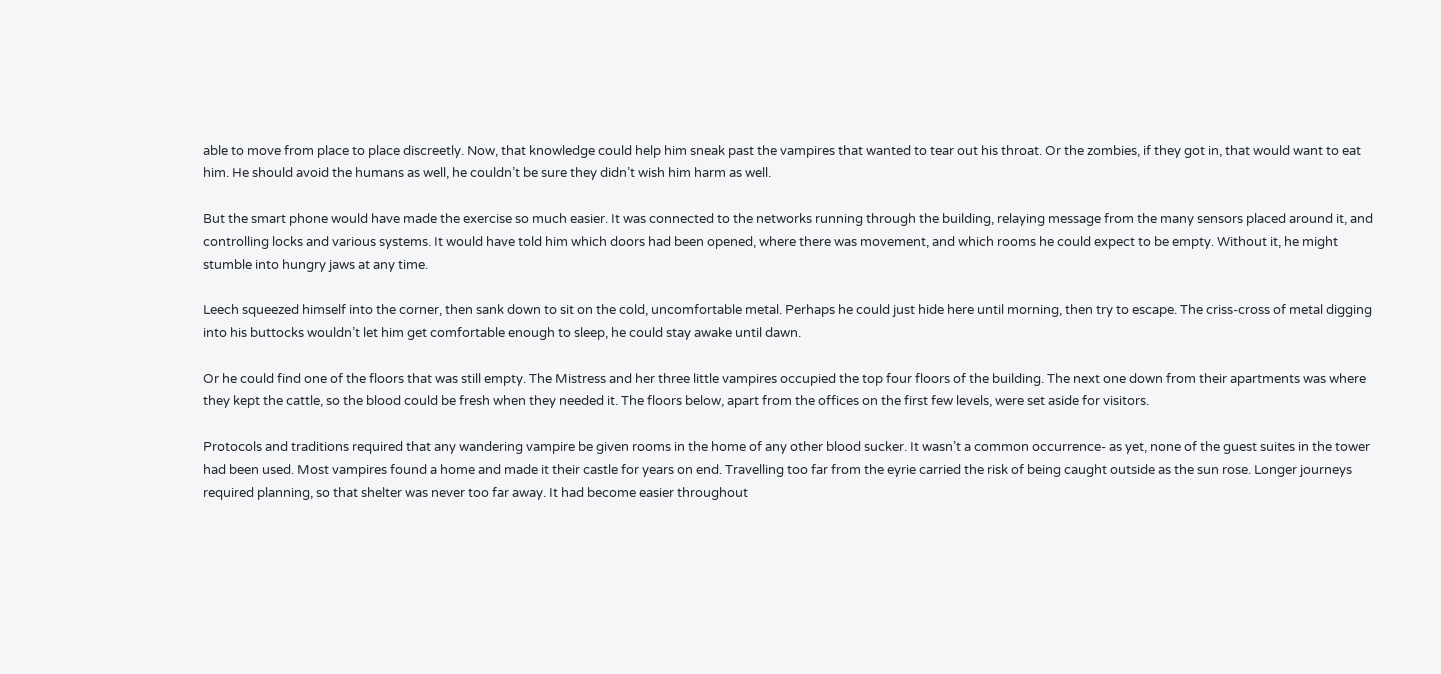able to move from place to place discreetly. Now, that knowledge could help him sneak past the vampires that wanted to tear out his throat. Or the zombies, if they got in, that would want to eat him. He should avoid the humans as well, he couldn’t be sure they didn’t wish him harm as well.

But the smart phone would have made the exercise so much easier. It was connected to the networks running through the building, relaying message from the many sensors placed around it, and controlling locks and various systems. It would have told him which doors had been opened, where there was movement, and which rooms he could expect to be empty. Without it, he might stumble into hungry jaws at any time.

Leech squeezed himself into the corner, then sank down to sit on the cold, uncomfortable metal. Perhaps he could just hide here until morning, then try to escape. The criss-cross of metal digging into his buttocks wouldn’t let him get comfortable enough to sleep, he could stay awake until dawn.

Or he could find one of the floors that was still empty. The Mistress and her three little vampires occupied the top four floors of the building. The next one down from their apartments was where they kept the cattle, so the blood could be fresh when they needed it. The floors below, apart from the offices on the first few levels, were set aside for visitors.

Protocols and traditions required that any wandering vampire be given rooms in the home of any other blood sucker. It wasn’t a common occurrence- as yet, none of the guest suites in the tower had been used. Most vampires found a home and made it their castle for years on end. Travelling too far from the eyrie carried the risk of being caught outside as the sun rose. Longer journeys required planning, so that shelter was never too far away. It had become easier throughout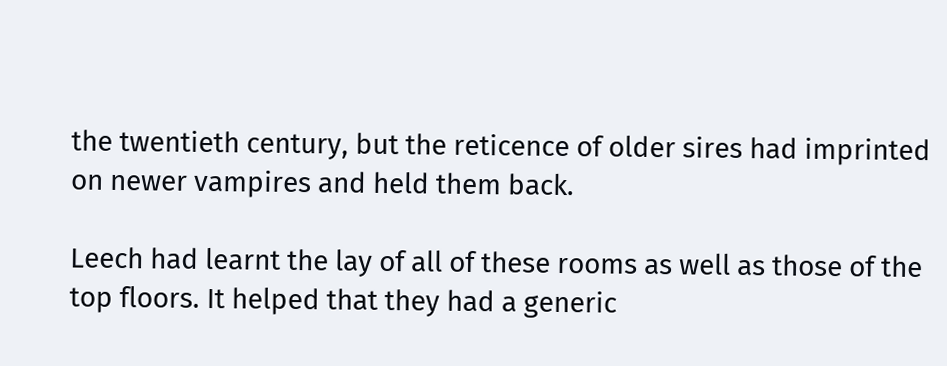the twentieth century, but the reticence of older sires had imprinted on newer vampires and held them back.

Leech had learnt the lay of all of these rooms as well as those of the top floors. It helped that they had a generic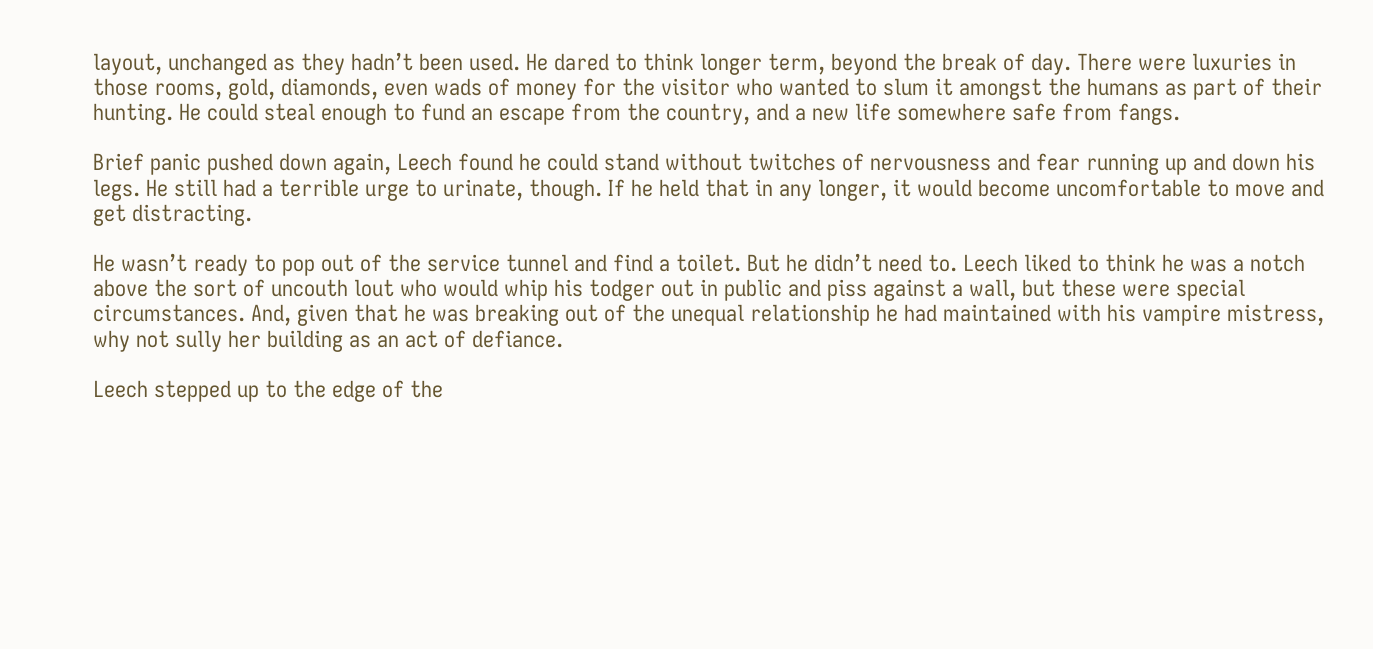layout, unchanged as they hadn’t been used. He dared to think longer term, beyond the break of day. There were luxuries in those rooms, gold, diamonds, even wads of money for the visitor who wanted to slum it amongst the humans as part of their hunting. He could steal enough to fund an escape from the country, and a new life somewhere safe from fangs.

Brief panic pushed down again, Leech found he could stand without twitches of nervousness and fear running up and down his legs. He still had a terrible urge to urinate, though. If he held that in any longer, it would become uncomfortable to move and get distracting.

He wasn’t ready to pop out of the service tunnel and find a toilet. But he didn’t need to. Leech liked to think he was a notch above the sort of uncouth lout who would whip his todger out in public and piss against a wall, but these were special circumstances. And, given that he was breaking out of the unequal relationship he had maintained with his vampire mistress, why not sully her building as an act of defiance.

Leech stepped up to the edge of the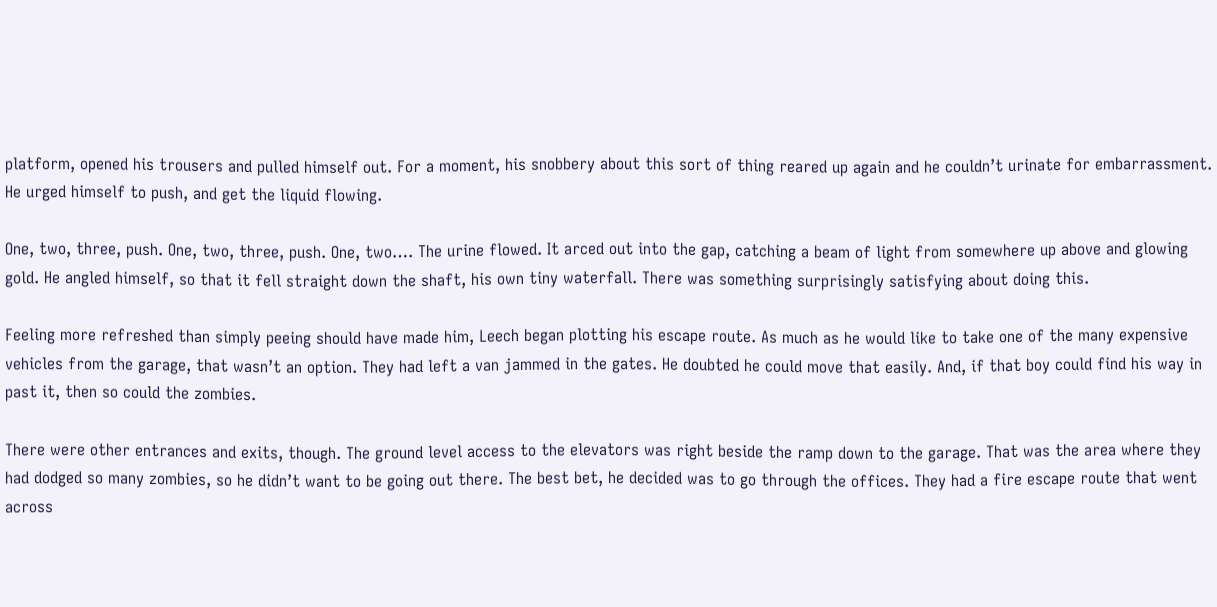platform, opened his trousers and pulled himself out. For a moment, his snobbery about this sort of thing reared up again and he couldn’t urinate for embarrassment. He urged himself to push, and get the liquid flowing.

One, two, three, push. One, two, three, push. One, two…. The urine flowed. It arced out into the gap, catching a beam of light from somewhere up above and glowing gold. He angled himself, so that it fell straight down the shaft, his own tiny waterfall. There was something surprisingly satisfying about doing this.

Feeling more refreshed than simply peeing should have made him, Leech began plotting his escape route. As much as he would like to take one of the many expensive vehicles from the garage, that wasn’t an option. They had left a van jammed in the gates. He doubted he could move that easily. And, if that boy could find his way in past it, then so could the zombies.

There were other entrances and exits, though. The ground level access to the elevators was right beside the ramp down to the garage. That was the area where they had dodged so many zombies, so he didn’t want to be going out there. The best bet, he decided was to go through the offices. They had a fire escape route that went across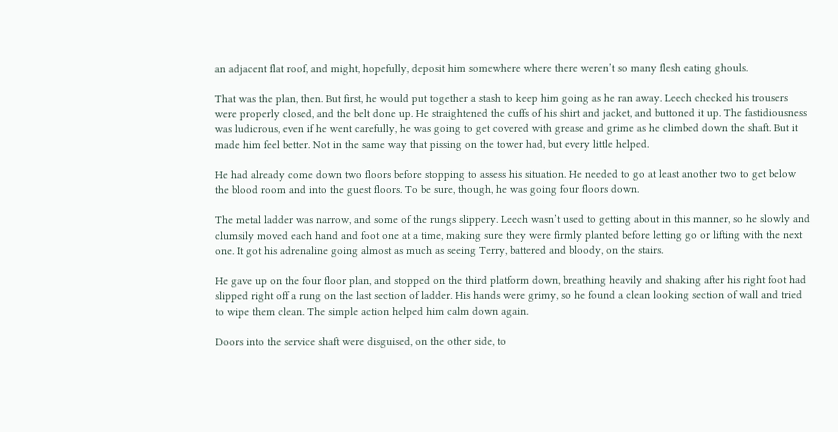an adjacent flat roof, and might, hopefully, deposit him somewhere where there weren’t so many flesh eating ghouls.

That was the plan, then. But first, he would put together a stash to keep him going as he ran away. Leech checked his trousers were properly closed, and the belt done up. He straightened the cuffs of his shirt and jacket, and buttoned it up. The fastidiousness was ludicrous, even if he went carefully, he was going to get covered with grease and grime as he climbed down the shaft. But it made him feel better. Not in the same way that pissing on the tower had, but every little helped.

He had already come down two floors before stopping to assess his situation. He needed to go at least another two to get below the blood room and into the guest floors. To be sure, though, he was going four floors down.

The metal ladder was narrow, and some of the rungs slippery. Leech wasn’t used to getting about in this manner, so he slowly and clumsily moved each hand and foot one at a time, making sure they were firmly planted before letting go or lifting with the next one. It got his adrenaline going almost as much as seeing Terry, battered and bloody, on the stairs.

He gave up on the four floor plan, and stopped on the third platform down, breathing heavily and shaking after his right foot had slipped right off a rung on the last section of ladder. His hands were grimy, so he found a clean looking section of wall and tried to wipe them clean. The simple action helped him calm down again.

Doors into the service shaft were disguised, on the other side, to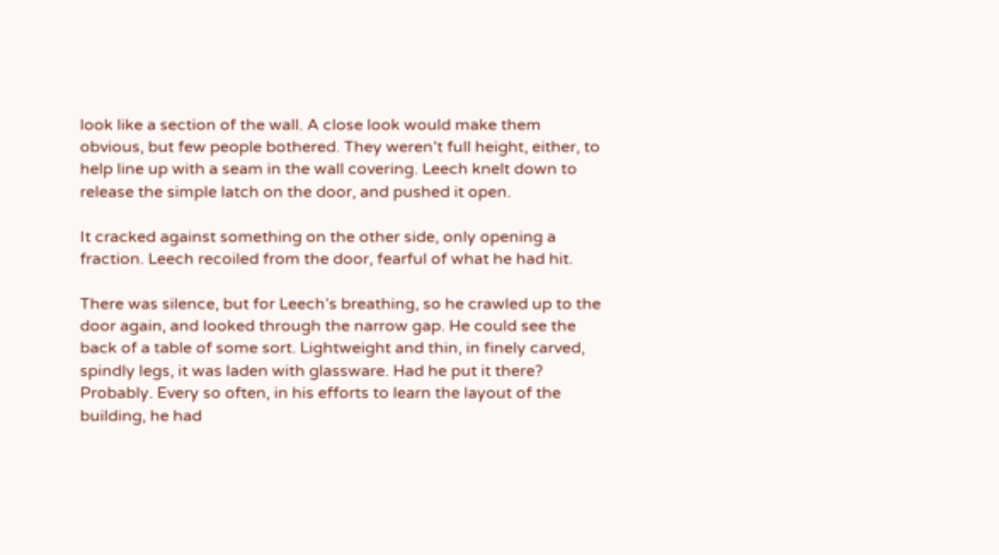look like a section of the wall. A close look would make them obvious, but few people bothered. They weren’t full height, either, to help line up with a seam in the wall covering. Leech knelt down to release the simple latch on the door, and pushed it open.

It cracked against something on the other side, only opening a fraction. Leech recoiled from the door, fearful of what he had hit.

There was silence, but for Leech’s breathing, so he crawled up to the door again, and looked through the narrow gap. He could see the back of a table of some sort. Lightweight and thin, in finely carved, spindly legs, it was laden with glassware. Had he put it there? Probably. Every so often, in his efforts to learn the layout of the building, he had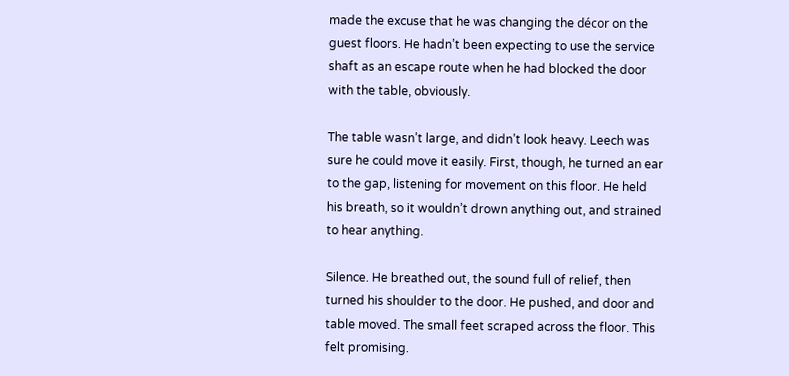made the excuse that he was changing the décor on the guest floors. He hadn’t been expecting to use the service shaft as an escape route when he had blocked the door with the table, obviously.

The table wasn’t large, and didn’t look heavy. Leech was sure he could move it easily. First, though, he turned an ear to the gap, listening for movement on this floor. He held his breath, so it wouldn’t drown anything out, and strained to hear anything.

Silence. He breathed out, the sound full of relief, then turned his shoulder to the door. He pushed, and door and table moved. The small feet scraped across the floor. This felt promising.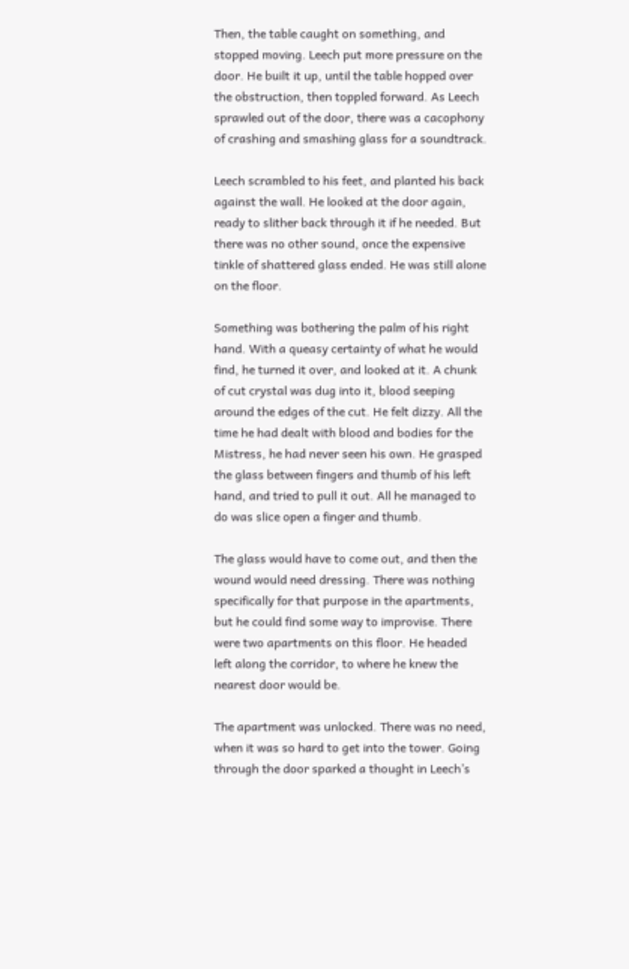Then, the table caught on something, and stopped moving. Leech put more pressure on the door. He built it up, until the table hopped over the obstruction, then toppled forward. As Leech sprawled out of the door, there was a cacophony of crashing and smashing glass for a soundtrack.

Leech scrambled to his feet, and planted his back against the wall. He looked at the door again, ready to slither back through it if he needed. But there was no other sound, once the expensive tinkle of shattered glass ended. He was still alone on the floor.

Something was bothering the palm of his right hand. With a queasy certainty of what he would find, he turned it over, and looked at it. A chunk of cut crystal was dug into it, blood seeping around the edges of the cut. He felt dizzy. All the time he had dealt with blood and bodies for the Mistress, he had never seen his own. He grasped the glass between fingers and thumb of his left hand, and tried to pull it out. All he managed to do was slice open a finger and thumb.

The glass would have to come out, and then the wound would need dressing. There was nothing specifically for that purpose in the apartments, but he could find some way to improvise. There were two apartments on this floor. He headed left along the corridor, to where he knew the nearest door would be.

The apartment was unlocked. There was no need, when it was so hard to get into the tower. Going through the door sparked a thought in Leech’s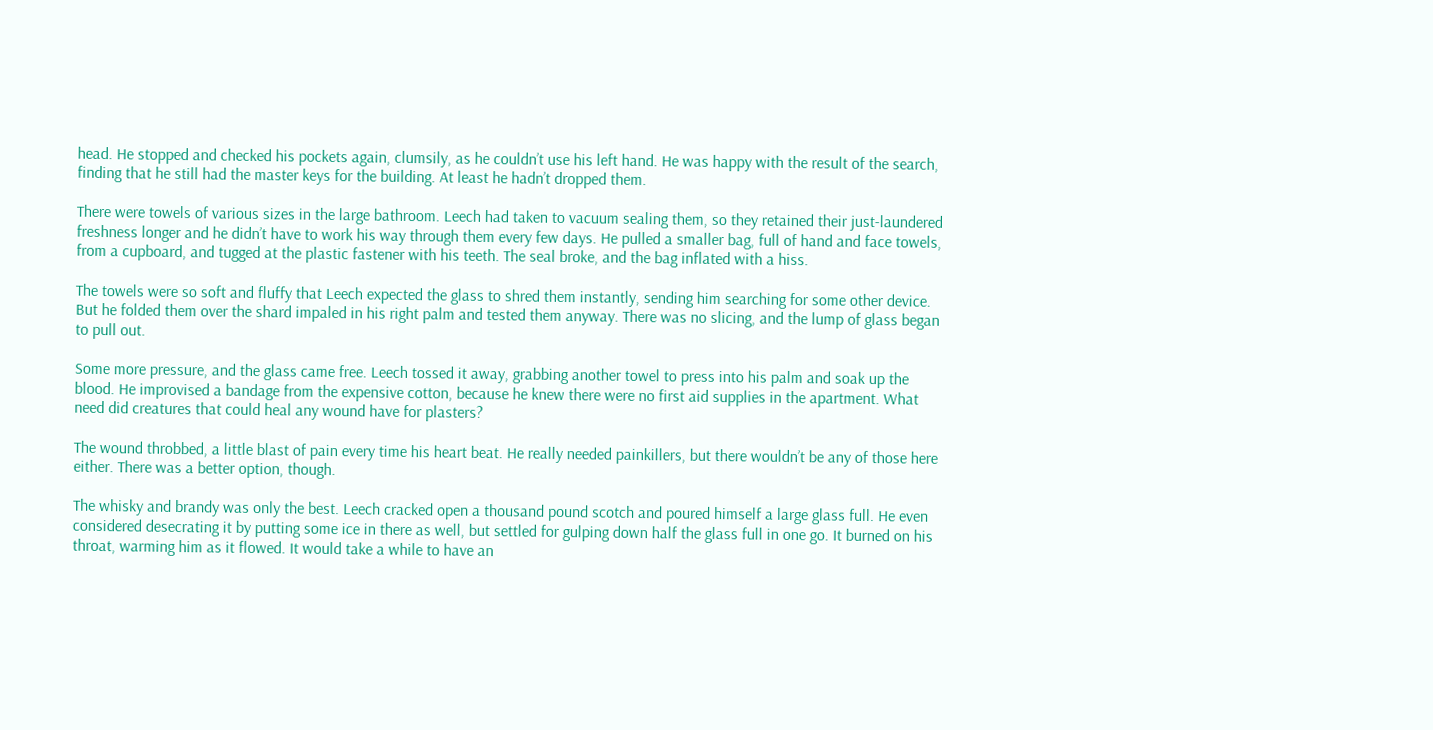head. He stopped and checked his pockets again, clumsily, as he couldn’t use his left hand. He was happy with the result of the search, finding that he still had the master keys for the building. At least he hadn’t dropped them.

There were towels of various sizes in the large bathroom. Leech had taken to vacuum sealing them, so they retained their just-laundered freshness longer and he didn’t have to work his way through them every few days. He pulled a smaller bag, full of hand and face towels, from a cupboard, and tugged at the plastic fastener with his teeth. The seal broke, and the bag inflated with a hiss.

The towels were so soft and fluffy that Leech expected the glass to shred them instantly, sending him searching for some other device. But he folded them over the shard impaled in his right palm and tested them anyway. There was no slicing, and the lump of glass began to pull out.

Some more pressure, and the glass came free. Leech tossed it away, grabbing another towel to press into his palm and soak up the blood. He improvised a bandage from the expensive cotton, because he knew there were no first aid supplies in the apartment. What need did creatures that could heal any wound have for plasters?

The wound throbbed, a little blast of pain every time his heart beat. He really needed painkillers, but there wouldn’t be any of those here either. There was a better option, though.

The whisky and brandy was only the best. Leech cracked open a thousand pound scotch and poured himself a large glass full. He even considered desecrating it by putting some ice in there as well, but settled for gulping down half the glass full in one go. It burned on his throat, warming him as it flowed. It would take a while to have an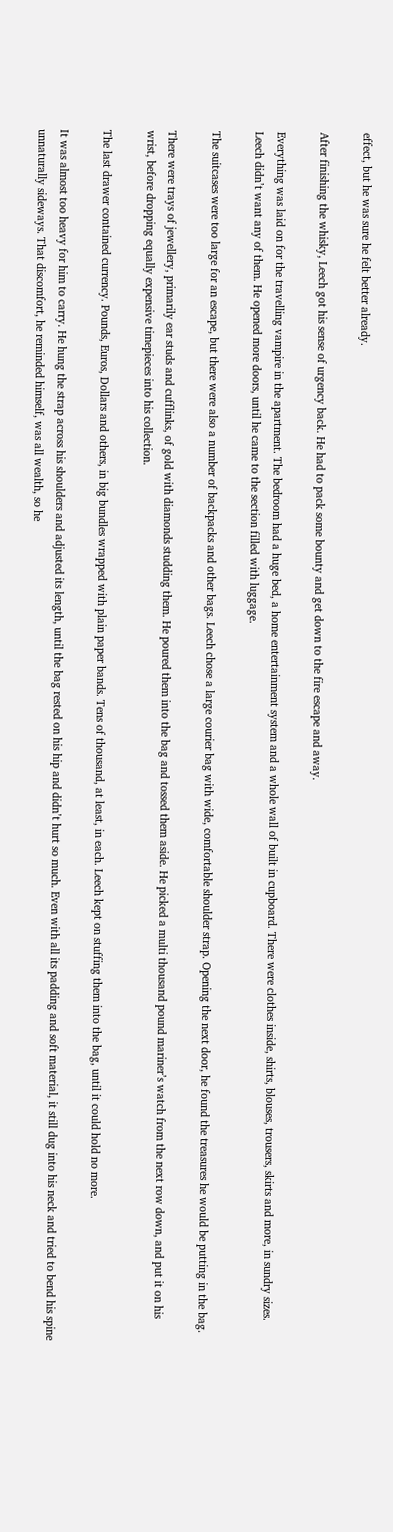effect, but he was sure he felt better already.

After finishing the whisky, Leech got his sense of urgency back. He had to pack some bounty and get down to the fire escape and away.

Everything was laid on for the travelling vampire in the apartment. The bedroom had a huge bed, a home entertainment system and a whole wall of built in cupboard. There were clothes inside, shirts, blouses, trousers, skirts and more, in sundry sizes. Leech didn’t want any of them. He opened more doors, until he came to the section filled with luggage.

The suitcases were too large for an escape, but there were also a number of backpacks and other bags. Leech chose a large courier bag with wide, comfortable shoulder strap. Opening the next door, he found the treasures he would be putting in the bag.

There were trays of jewellery, primarily ear studs and cufflinks, of gold with diamonds studding them. He poured them into the bag and tossed them aside. He picked a multi thousand pound mariner’s watch from the next row down, and put it on his wrist, before dropping equally expensive timepieces into his collection.

The last drawer contained currency. Pounds, Euros, Dollars and others, in big bundles wrapped with plain paper bands. Tens of thousand, at least, in each. Leech kept on stuffing them into the bag, until it could hold no more.

It was almost too heavy for him to carry. He hung the strap across his shoulders and adjusted its length, until the bag rested on his hip and didn’t hurt so much. Even with all its padding and soft material, it still dug into his neck and tried to bend his spine unnaturally sideways. That discomfort, he reminded himself, was all wealth, so he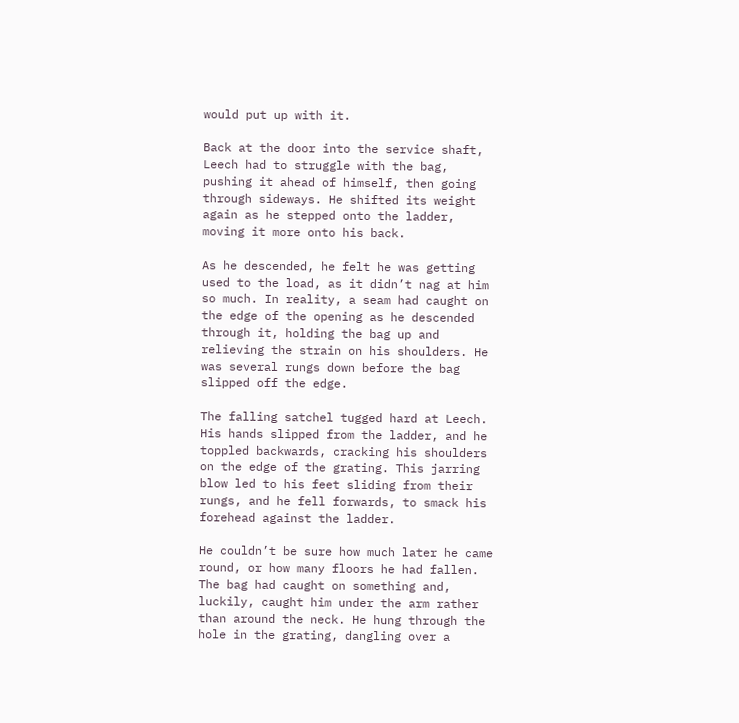would put up with it.

Back at the door into the service shaft, Leech had to struggle with the bag, pushing it ahead of himself, then going through sideways. He shifted its weight again as he stepped onto the ladder, moving it more onto his back.

As he descended, he felt he was getting used to the load, as it didn’t nag at him so much. In reality, a seam had caught on the edge of the opening as he descended through it, holding the bag up and relieving the strain on his shoulders. He was several rungs down before the bag slipped off the edge.

The falling satchel tugged hard at Leech. His hands slipped from the ladder, and he toppled backwards, cracking his shoulders on the edge of the grating. This jarring blow led to his feet sliding from their rungs, and he fell forwards, to smack his forehead against the ladder.

He couldn’t be sure how much later he came round, or how many floors he had fallen. The bag had caught on something and, luckily, caught him under the arm rather than around the neck. He hung through the hole in the grating, dangling over a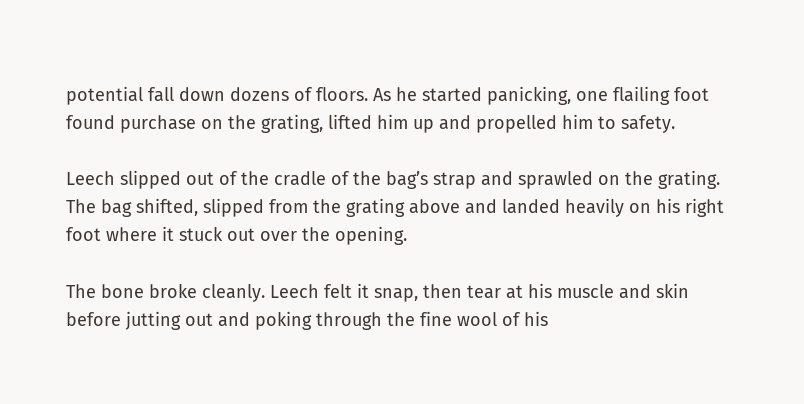potential fall down dozens of floors. As he started panicking, one flailing foot found purchase on the grating, lifted him up and propelled him to safety.

Leech slipped out of the cradle of the bag’s strap and sprawled on the grating. The bag shifted, slipped from the grating above and landed heavily on his right foot where it stuck out over the opening.

The bone broke cleanly. Leech felt it snap, then tear at his muscle and skin before jutting out and poking through the fine wool of his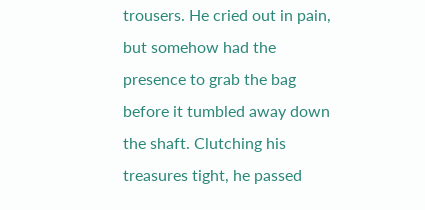trousers. He cried out in pain, but somehow had the presence to grab the bag before it tumbled away down the shaft. Clutching his treasures tight, he passed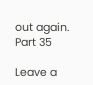out again.
Part 35

Leave a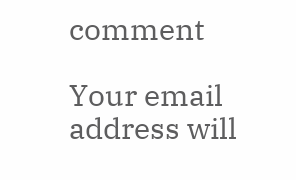comment

Your email address will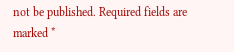not be published. Required fields are marked *